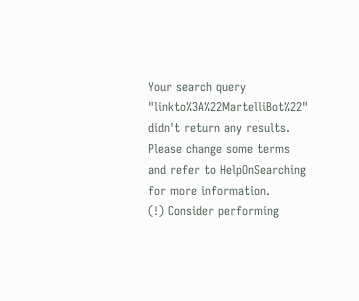Your search query "linkto%3A%22MartelliBot%22" didn't return any results. Please change some terms and refer to HelpOnSearching for more information.
(!) Consider performing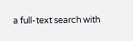a full-text search with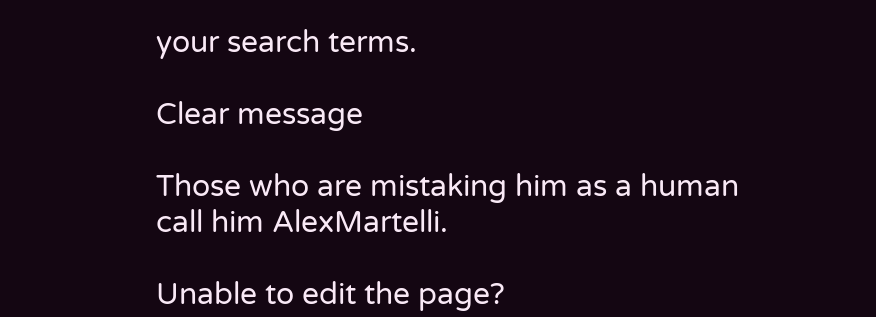your search terms.

Clear message

Those who are mistaking him as a human call him AlexMartelli.

Unable to edit the page?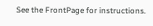See the FrontPage for instructions.